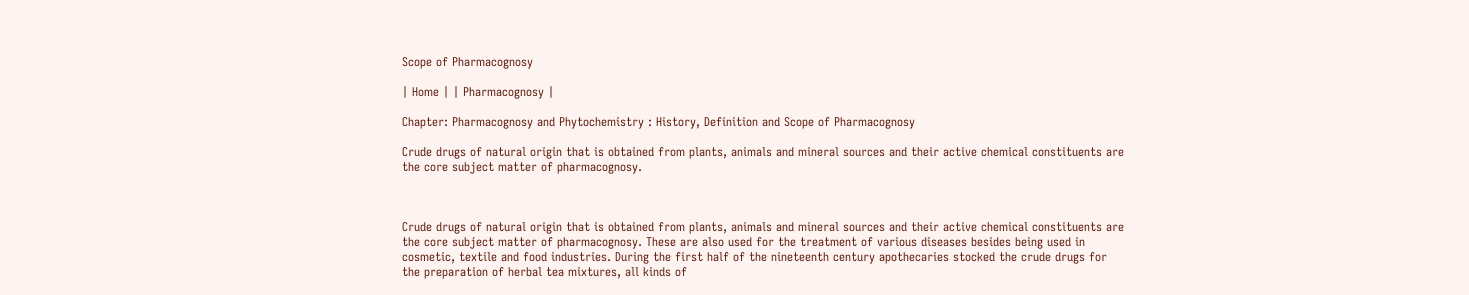Scope of Pharmacognosy

| Home | | Pharmacognosy |

Chapter: Pharmacognosy and Phytochemistry : History, Definition and Scope of Pharmacognosy

Crude drugs of natural origin that is obtained from plants, animals and mineral sources and their active chemical constituents are the core subject matter of pharmacognosy.



Crude drugs of natural origin that is obtained from plants, animals and mineral sources and their active chemical constituents are the core subject matter of pharmacognosy. These are also used for the treatment of various diseases besides being used in cosmetic, textile and food industries. During the first half of the nineteenth century apothecaries stocked the crude drugs for the preparation of herbal tea mixtures, all kinds of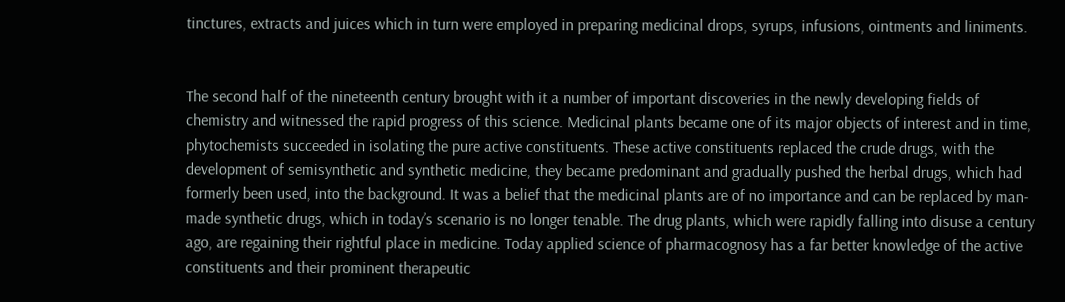tinctures, extracts and juices which in turn were employed in preparing medicinal drops, syrups, infusions, ointments and liniments.


The second half of the nineteenth century brought with it a number of important discoveries in the newly developing fields of chemistry and witnessed the rapid progress of this science. Medicinal plants became one of its major objects of interest and in time, phytochemists succeeded in isolating the pure active constituents. These active constituents replaced the crude drugs, with the development of semisynthetic and synthetic medicine, they became predominant and gradually pushed the herbal drugs, which had formerly been used, into the background. It was a belief that the medicinal plants are of no importance and can be replaced by man-made synthetic drugs, which in today’s scenario is no longer tenable. The drug plants, which were rapidly falling into disuse a century ago, are regaining their rightful place in medicine. Today applied science of pharmacognosy has a far better knowledge of the active constituents and their prominent therapeutic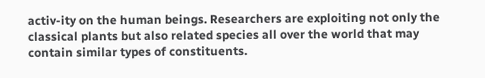activ-ity on the human beings. Researchers are exploiting not only the classical plants but also related species all over the world that may contain similar types of constituents.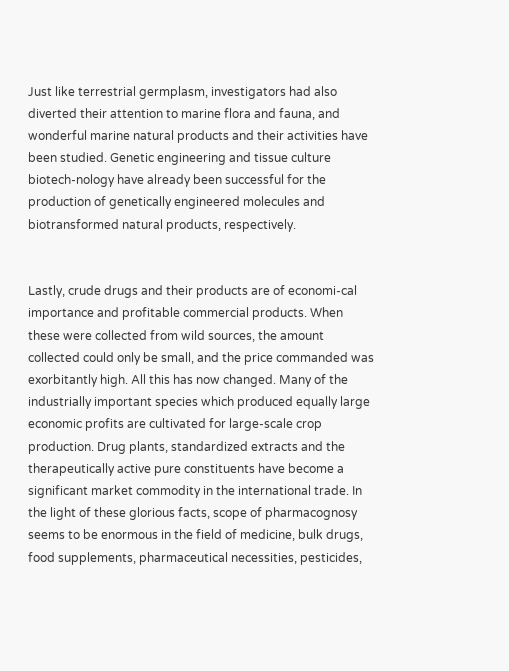Just like terrestrial germplasm, investigators had also diverted their attention to marine flora and fauna, and wonderful marine natural products and their activities have been studied. Genetic engineering and tissue culture biotech-nology have already been successful for the production of genetically engineered molecules and biotransformed natural products, respectively.


Lastly, crude drugs and their products are of economi-cal importance and profitable commercial products. When these were collected from wild sources, the amount collected could only be small, and the price commanded was exorbitantly high. All this has now changed. Many of the industrially important species which produced equally large economic profits are cultivated for large-scale crop production. Drug plants, standardized extracts and the therapeutically active pure constituents have become a significant market commodity in the international trade. In the light of these glorious facts, scope of pharmacognosy seems to be enormous in the field of medicine, bulk drugs, food supplements, pharmaceutical necessities, pesticides,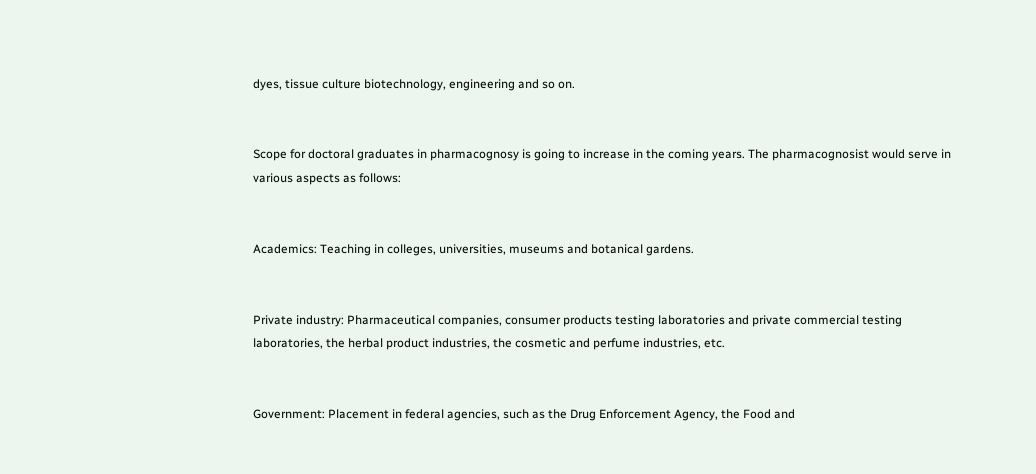dyes, tissue culture biotechnology, engineering and so on.


Scope for doctoral graduates in pharmacognosy is going to increase in the coming years. The pharmacognosist would serve in various aspects as follows:


Academics: Teaching in colleges, universities, museums and botanical gardens.


Private industry: Pharmaceutical companies, consumer products testing laboratories and private commercial testing laboratories, the herbal product industries, the cosmetic and perfume industries, etc.


Government: Placement in federal agencies, such as the Drug Enforcement Agency, the Food and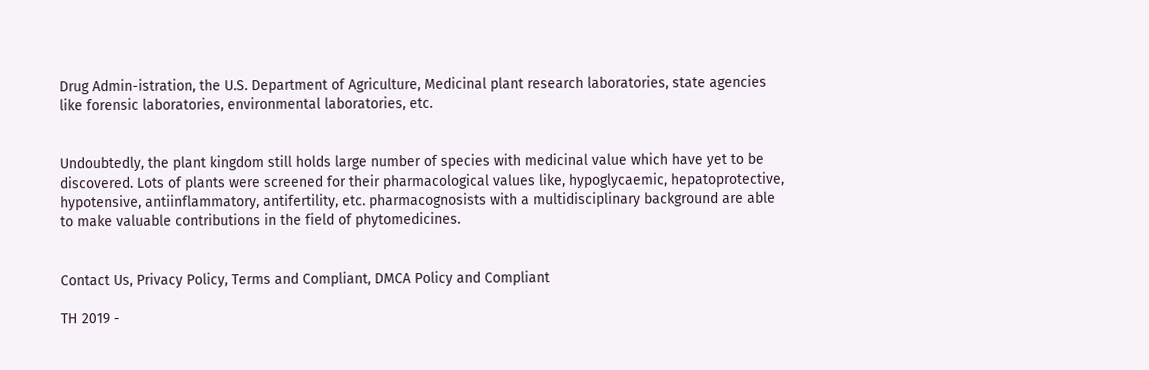Drug Admin-istration, the U.S. Department of Agriculture, Medicinal plant research laboratories, state agencies like forensic laboratories, environmental laboratories, etc.


Undoubtedly, the plant kingdom still holds large number of species with medicinal value which have yet to be discovered. Lots of plants were screened for their pharmacological values like, hypoglycaemic, hepatoprotective, hypotensive, antiinflammatory, antifertility, etc. pharmacognosists with a multidisciplinary background are able to make valuable contributions in the field of phytomedicines.


Contact Us, Privacy Policy, Terms and Compliant, DMCA Policy and Compliant

TH 2019 -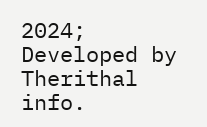2024; Developed by Therithal info.